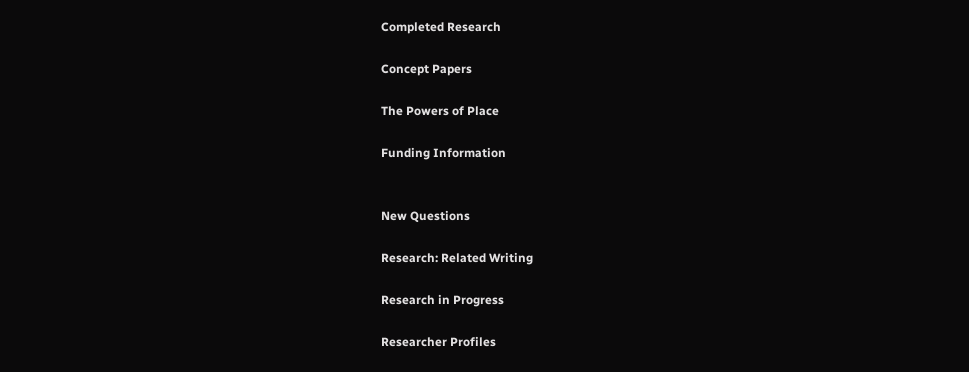Completed Research

Concept Papers

The Powers of Place

Funding Information


New Questions

Research: Related Writing

Research in Progress

Researcher Profiles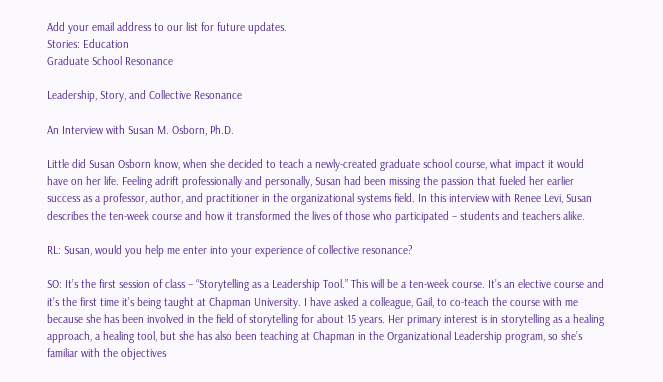Add your email address to our list for future updates.
Stories: Education
Graduate School Resonance

Leadership, Story, and Collective Resonance

An Interview with Susan M. Osborn, Ph.D.

Little did Susan Osborn know, when she decided to teach a newly-created graduate school course, what impact it would have on her life. Feeling adrift professionally and personally, Susan had been missing the passion that fueled her earlier success as a professor, author, and practitioner in the organizational systems field. In this interview with Renee Levi, Susan describes the ten-week course and how it transformed the lives of those who participated – students and teachers alike.

RL: Susan, would you help me enter into your experience of collective resonance?

SO: It’s the first session of class – “Storytelling as a Leadership Tool.” This will be a ten-week course. It’s an elective course and it’s the first time it’s being taught at Chapman University. I have asked a colleague, Gail, to co-teach the course with me because she has been involved in the field of storytelling for about 15 years. Her primary interest is in storytelling as a healing approach, a healing tool, but she has also been teaching at Chapman in the Organizational Leadership program, so she’s familiar with the objectives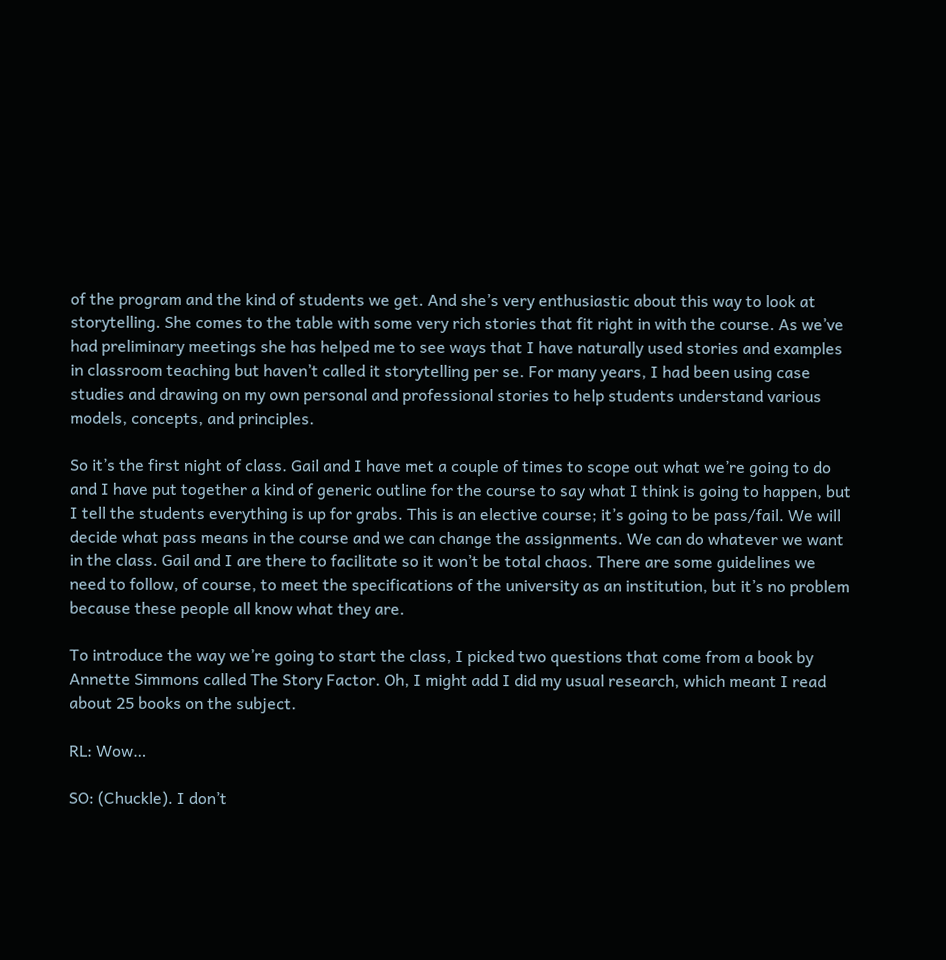of the program and the kind of students we get. And she’s very enthusiastic about this way to look at storytelling. She comes to the table with some very rich stories that fit right in with the course. As we’ve had preliminary meetings she has helped me to see ways that I have naturally used stories and examples in classroom teaching but haven’t called it storytelling per se. For many years, I had been using case studies and drawing on my own personal and professional stories to help students understand various models, concepts, and principles.

So it’s the first night of class. Gail and I have met a couple of times to scope out what we’re going to do and I have put together a kind of generic outline for the course to say what I think is going to happen, but I tell the students everything is up for grabs. This is an elective course; it’s going to be pass/fail. We will decide what pass means in the course and we can change the assignments. We can do whatever we want in the class. Gail and I are there to facilitate so it won’t be total chaos. There are some guidelines we need to follow, of course, to meet the specifications of the university as an institution, but it’s no problem because these people all know what they are.

To introduce the way we’re going to start the class, I picked two questions that come from a book by Annette Simmons called The Story Factor. Oh, I might add I did my usual research, which meant I read about 25 books on the subject.

RL: Wow…

SO: (Chuckle). I don’t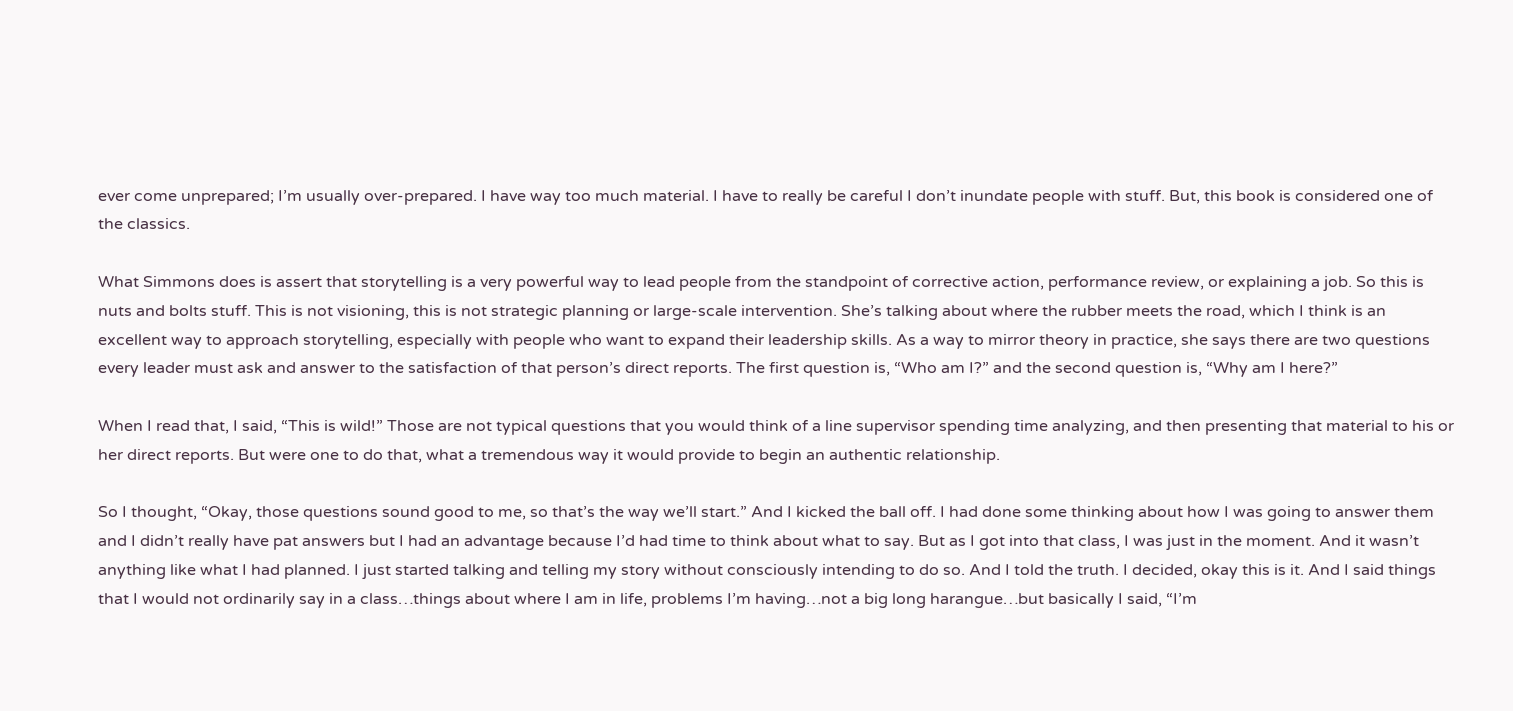ever come unprepared; I’m usually over-prepared. I have way too much material. I have to really be careful I don’t inundate people with stuff. But, this book is considered one of the classics.

What Simmons does is assert that storytelling is a very powerful way to lead people from the standpoint of corrective action, performance review, or explaining a job. So this is nuts and bolts stuff. This is not visioning, this is not strategic planning or large-scale intervention. She’s talking about where the rubber meets the road, which I think is an excellent way to approach storytelling, especially with people who want to expand their leadership skills. As a way to mirror theory in practice, she says there are two questions every leader must ask and answer to the satisfaction of that person’s direct reports. The first question is, “Who am I?” and the second question is, “Why am I here?”

When I read that, I said, “This is wild!” Those are not typical questions that you would think of a line supervisor spending time analyzing, and then presenting that material to his or her direct reports. But were one to do that, what a tremendous way it would provide to begin an authentic relationship.

So I thought, “Okay, those questions sound good to me, so that’s the way we’ll start.” And I kicked the ball off. I had done some thinking about how I was going to answer them and I didn’t really have pat answers but I had an advantage because I’d had time to think about what to say. But as I got into that class, I was just in the moment. And it wasn’t anything like what I had planned. I just started talking and telling my story without consciously intending to do so. And I told the truth. I decided, okay this is it. And I said things that I would not ordinarily say in a class…things about where I am in life, problems I’m having…not a big long harangue…but basically I said, “I’m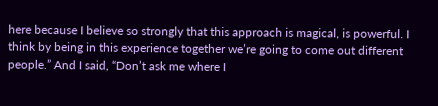here because I believe so strongly that this approach is magical, is powerful. I think by being in this experience together we’re going to come out different people.” And I said, “Don’t ask me where I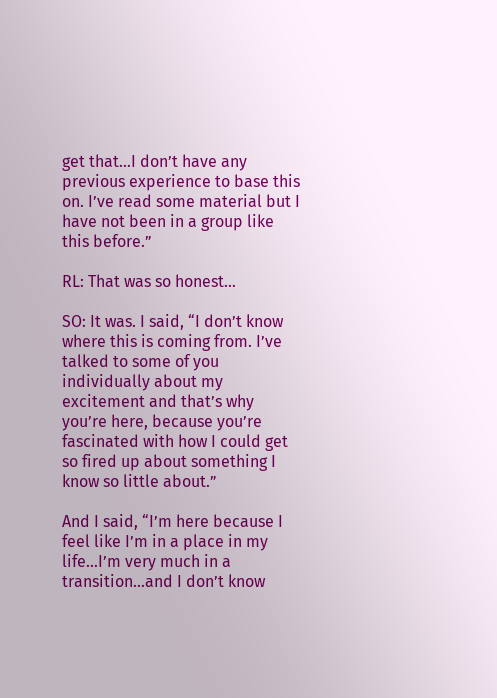get that…I don’t have any previous experience to base this on. I’ve read some material but I have not been in a group like this before.”

RL: That was so honest…

SO: It was. I said, “I don’t know where this is coming from. I’ve talked to some of you individually about my excitement and that’s why you’re here, because you’re fascinated with how I could get so fired up about something I know so little about.”

And I said, “I’m here because I feel like I’m in a place in my life…I’m very much in a transition…and I don’t know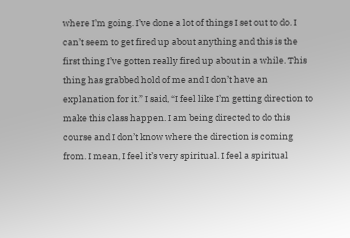where I’m going. I’ve done a lot of things I set out to do. I can’t seem to get fired up about anything and this is the first thing I’ve gotten really fired up about in a while. This thing has grabbed hold of me and I don’t have an explanation for it.” I said, “I feel like I’m getting direction to make this class happen. I am being directed to do this course and I don’t know where the direction is coming from. I mean, I feel it’s very spiritual. I feel a spiritual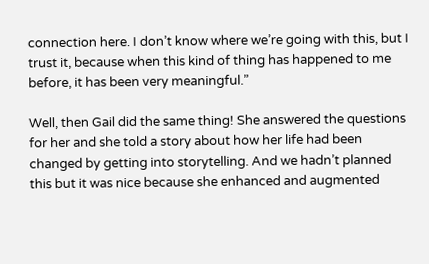connection here. I don’t know where we’re going with this, but I trust it, because when this kind of thing has happened to me before, it has been very meaningful.”

Well, then Gail did the same thing! She answered the questions for her and she told a story about how her life had been changed by getting into storytelling. And we hadn’t planned this but it was nice because she enhanced and augmented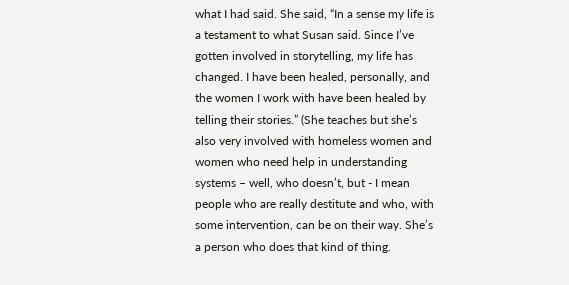what I had said. She said, “In a sense my life is a testament to what Susan said. Since I’ve gotten involved in storytelling, my life has changed. I have been healed, personally, and the women I work with have been healed by telling their stories.” (She teaches but she’s also very involved with homeless women and women who need help in understanding systems – well, who doesn’t, but - I mean people who are really destitute and who, with some intervention, can be on their way. She’s a person who does that kind of thing.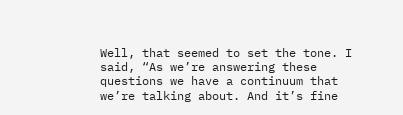Well, that seemed to set the tone. I said, “As we’re answering these questions we have a continuum that we’re talking about. And it’s fine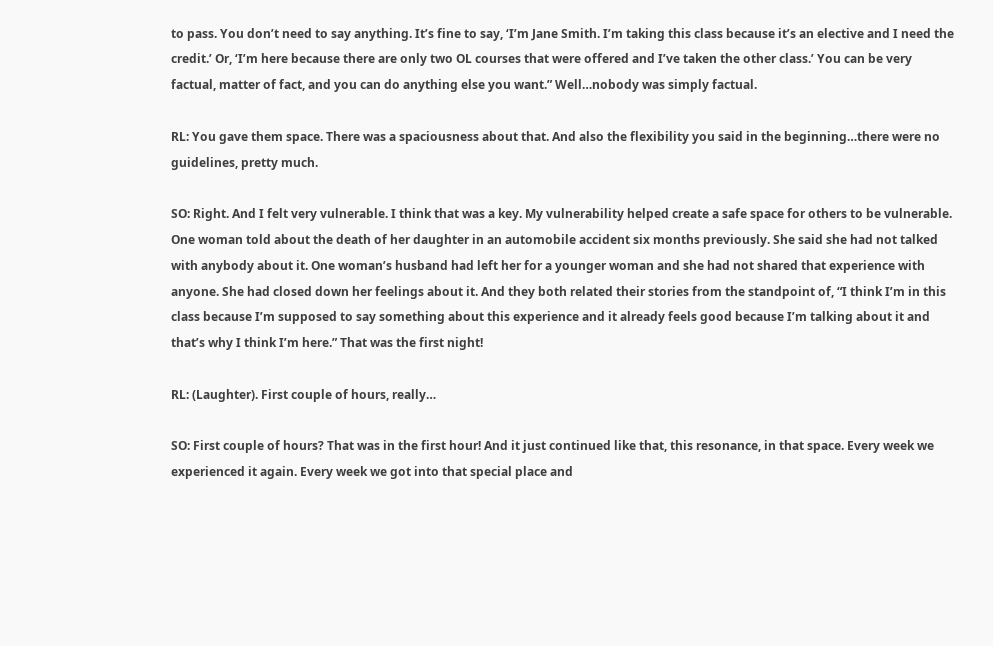to pass. You don’t need to say anything. It’s fine to say, ‘I’m Jane Smith. I’m taking this class because it’s an elective and I need the credit.’ Or, ‘I’m here because there are only two OL courses that were offered and I’ve taken the other class.’ You can be very factual, matter of fact, and you can do anything else you want.” Well…nobody was simply factual.

RL: You gave them space. There was a spaciousness about that. And also the flexibility you said in the beginning…there were no guidelines, pretty much.

SO: Right. And I felt very vulnerable. I think that was a key. My vulnerability helped create a safe space for others to be vulnerable. One woman told about the death of her daughter in an automobile accident six months previously. She said she had not talked with anybody about it. One woman’s husband had left her for a younger woman and she had not shared that experience with anyone. She had closed down her feelings about it. And they both related their stories from the standpoint of, “I think I’m in this class because I’m supposed to say something about this experience and it already feels good because I’m talking about it and that’s why I think I’m here.” That was the first night!

RL: (Laughter). First couple of hours, really…

SO: First couple of hours? That was in the first hour! And it just continued like that, this resonance, in that space. Every week we experienced it again. Every week we got into that special place and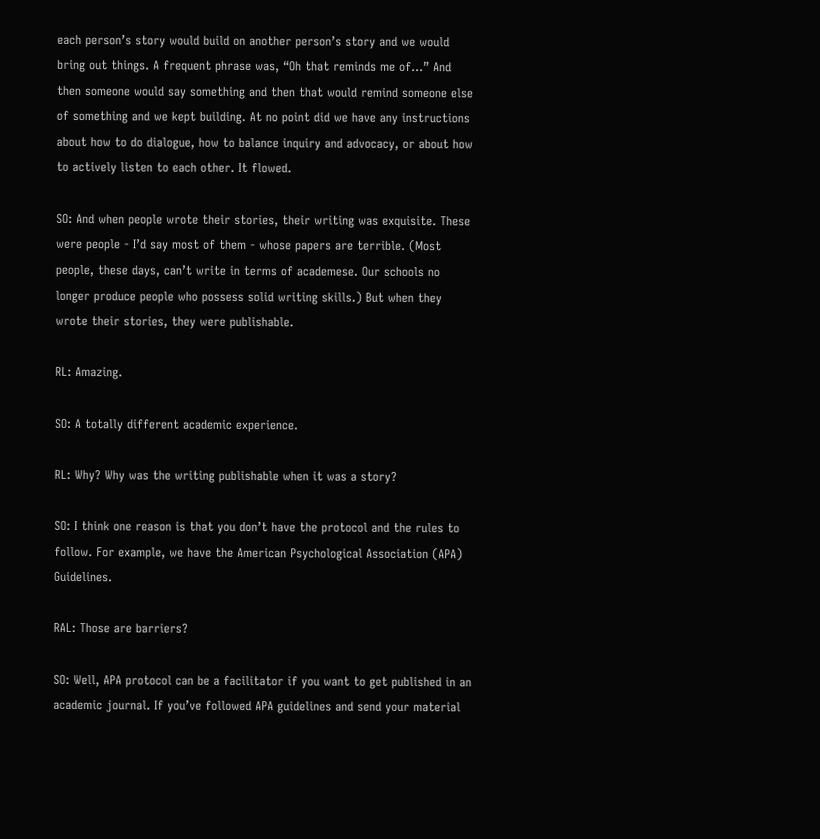each person’s story would build on another person’s story and we would bring out things. A frequent phrase was, “Oh that reminds me of…” And then someone would say something and then that would remind someone else of something and we kept building. At no point did we have any instructions about how to do dialogue, how to balance inquiry and advocacy, or about how to actively listen to each other. It flowed.

SO: And when people wrote their stories, their writing was exquisite. These were people - I’d say most of them - whose papers are terrible. (Most people, these days, can’t write in terms of academese. Our schools no longer produce people who possess solid writing skills.) But when they wrote their stories, they were publishable.

RL: Amazing.

SO: A totally different academic experience.

RL: Why? Why was the writing publishable when it was a story?

SO: I think one reason is that you don’t have the protocol and the rules to follow. For example, we have the American Psychological Association (APA) Guidelines.

RAL: Those are barriers?

SO: Well, APA protocol can be a facilitator if you want to get published in an academic journal. If you’ve followed APA guidelines and send your material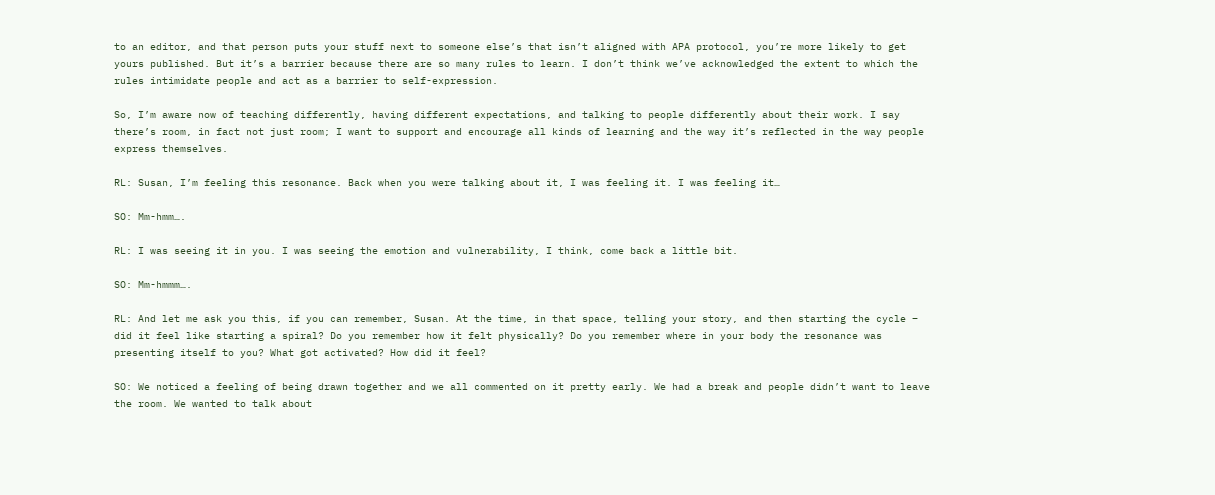to an editor, and that person puts your stuff next to someone else’s that isn’t aligned with APA protocol, you’re more likely to get yours published. But it’s a barrier because there are so many rules to learn. I don’t think we’ve acknowledged the extent to which the rules intimidate people and act as a barrier to self-expression.

So, I’m aware now of teaching differently, having different expectations, and talking to people differently about their work. I say there’s room, in fact not just room; I want to support and encourage all kinds of learning and the way it’s reflected in the way people express themselves.

RL: Susan, I’m feeling this resonance. Back when you were talking about it, I was feeling it. I was feeling it…

SO: Mm-hmm….

RL: I was seeing it in you. I was seeing the emotion and vulnerability, I think, come back a little bit.

SO: Mm-hmmm….

RL: And let me ask you this, if you can remember, Susan. At the time, in that space, telling your story, and then starting the cycle – did it feel like starting a spiral? Do you remember how it felt physically? Do you remember where in your body the resonance was presenting itself to you? What got activated? How did it feel?

SO: We noticed a feeling of being drawn together and we all commented on it pretty early. We had a break and people didn’t want to leave the room. We wanted to talk about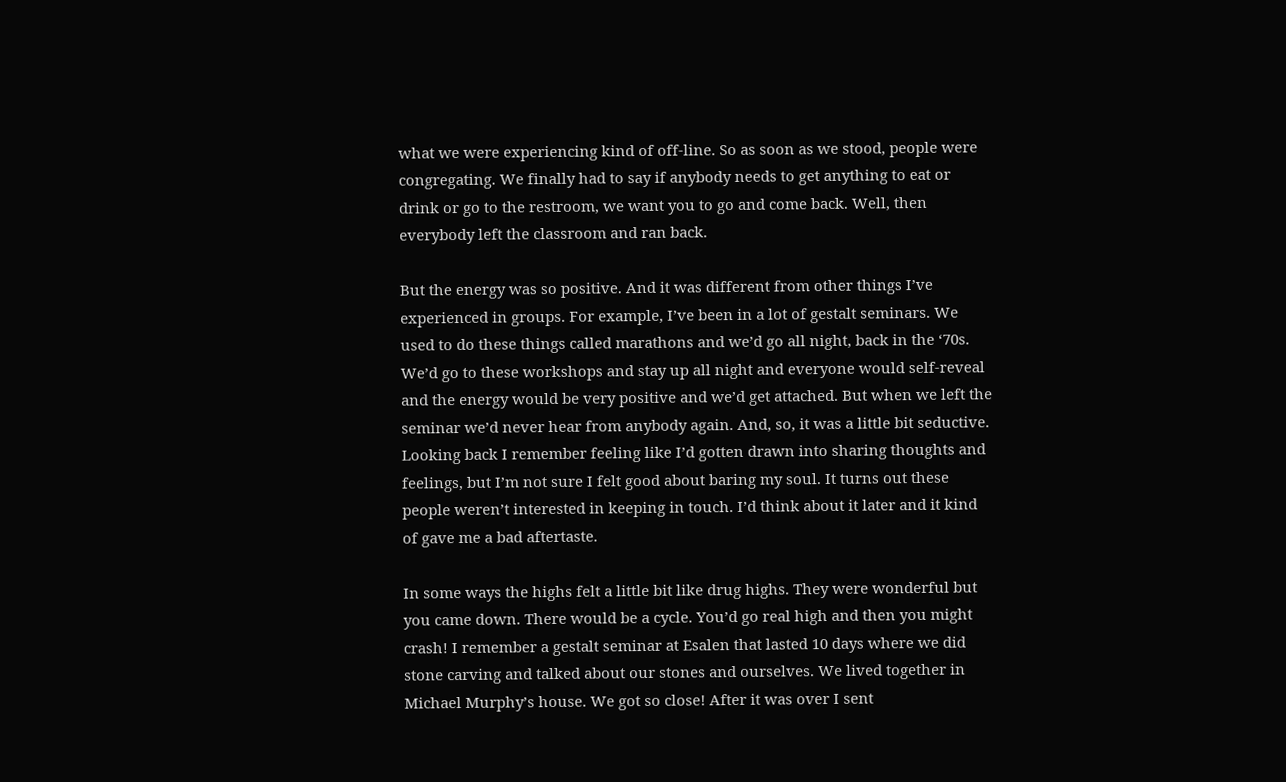what we were experiencing kind of off-line. So as soon as we stood, people were congregating. We finally had to say if anybody needs to get anything to eat or drink or go to the restroom, we want you to go and come back. Well, then everybody left the classroom and ran back.

But the energy was so positive. And it was different from other things I’ve experienced in groups. For example, I’ve been in a lot of gestalt seminars. We used to do these things called marathons and we’d go all night, back in the ‘70s. We’d go to these workshops and stay up all night and everyone would self-reveal and the energy would be very positive and we’d get attached. But when we left the seminar we’d never hear from anybody again. And, so, it was a little bit seductive. Looking back I remember feeling like I’d gotten drawn into sharing thoughts and feelings, but I’m not sure I felt good about baring my soul. It turns out these people weren’t interested in keeping in touch. I’d think about it later and it kind of gave me a bad aftertaste.

In some ways the highs felt a little bit like drug highs. They were wonderful but you came down. There would be a cycle. You’d go real high and then you might crash! I remember a gestalt seminar at Esalen that lasted 10 days where we did stone carving and talked about our stones and ourselves. We lived together in Michael Murphy’s house. We got so close! After it was over I sent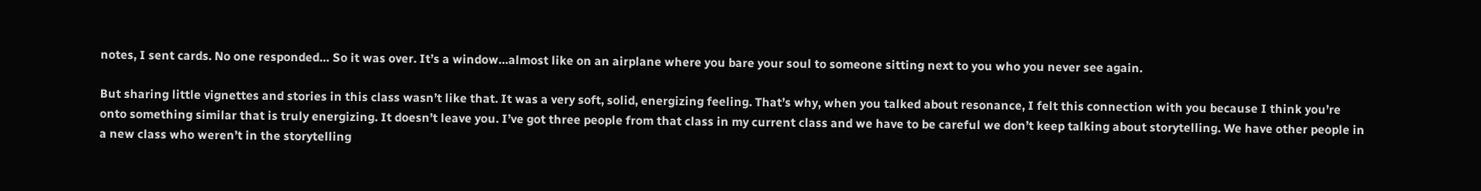notes, I sent cards. No one responded… So it was over. It’s a window…almost like on an airplane where you bare your soul to someone sitting next to you who you never see again.

But sharing little vignettes and stories in this class wasn’t like that. It was a very soft, solid, energizing feeling. That’s why, when you talked about resonance, I felt this connection with you because I think you’re onto something similar that is truly energizing. It doesn’t leave you. I’ve got three people from that class in my current class and we have to be careful we don’t keep talking about storytelling. We have other people in a new class who weren’t in the storytelling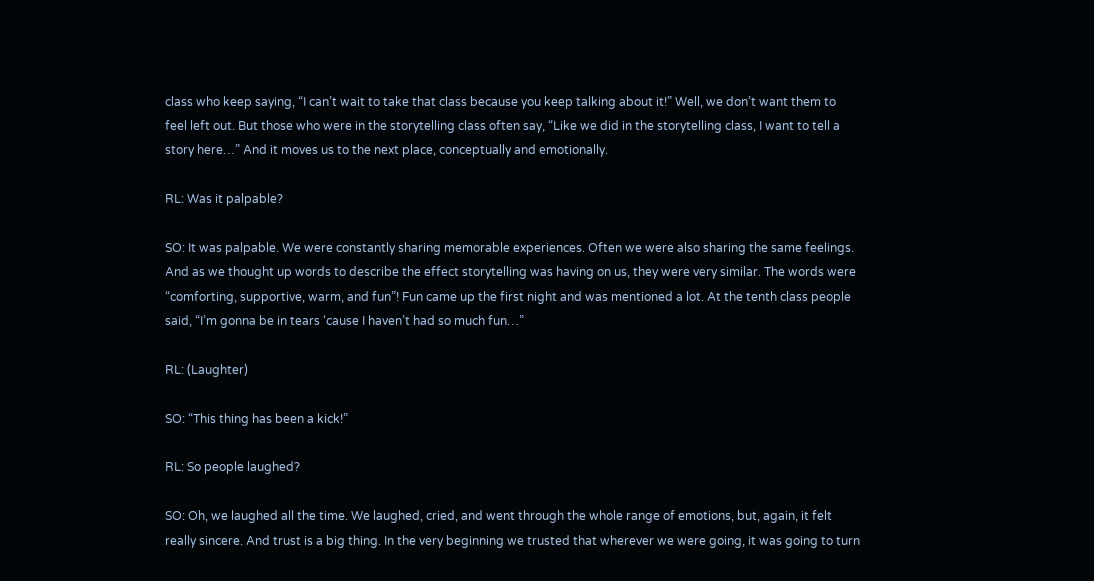class who keep saying, “I can’t wait to take that class because you keep talking about it!” Well, we don’t want them to feel left out. But those who were in the storytelling class often say, “Like we did in the storytelling class, I want to tell a story here…” And it moves us to the next place, conceptually and emotionally.

RL: Was it palpable?

SO: It was palpable. We were constantly sharing memorable experiences. Often we were also sharing the same feelings. And as we thought up words to describe the effect storytelling was having on us, they were very similar. The words were “comforting, supportive, warm, and fun”! Fun came up the first night and was mentioned a lot. At the tenth class people said, “I’m gonna be in tears ‘cause I haven’t had so much fun…”

RL: (Laughter)

SO: “This thing has been a kick!”

RL: So people laughed?

SO: Oh, we laughed all the time. We laughed, cried, and went through the whole range of emotions, but, again, it felt really sincere. And trust is a big thing. In the very beginning we trusted that wherever we were going, it was going to turn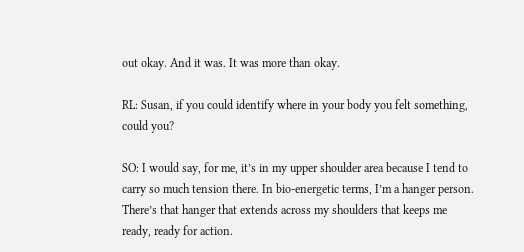out okay. And it was. It was more than okay.

RL: Susan, if you could identify where in your body you felt something, could you?

SO: I would say, for me, it’s in my upper shoulder area because I tend to carry so much tension there. In bio-energetic terms, I’m a hanger person. There’s that hanger that extends across my shoulders that keeps me ready, ready for action.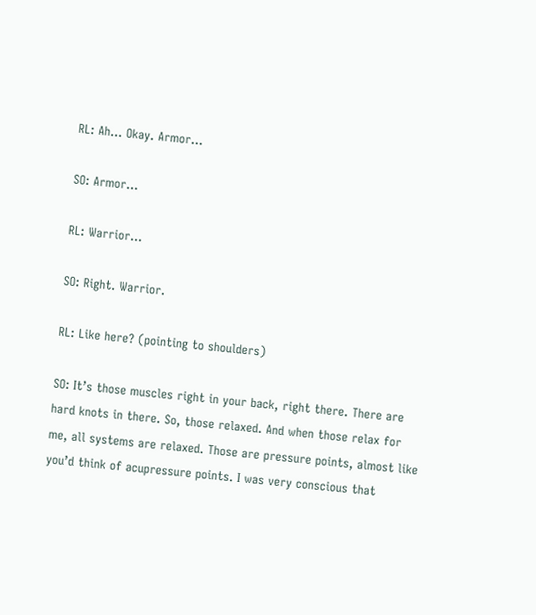RL: Ah… Okay. Armor…

SO: Armor…

RL: Warrior…

SO: Right. Warrior.

RL: Like here? (pointing to shoulders)

SO: It’s those muscles right in your back, right there. There are hard knots in there. So, those relaxed. And when those relax for me, all systems are relaxed. Those are pressure points, almost like you’d think of acupressure points. I was very conscious that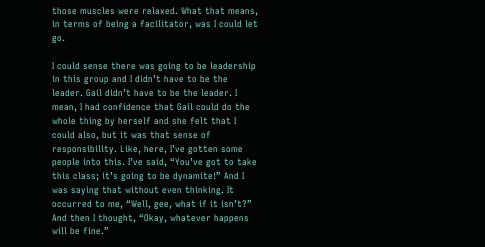those muscles were relaxed. What that means, in terms of being a facilitator, was I could let go.

I could sense there was going to be leadership in this group and I didn’t have to be the leader. Gail didn’t have to be the leader. I mean, I had confidence that Gail could do the whole thing by herself and she felt that I could also, but it was that sense of responsibility. Like, here, I’ve gotten some people into this. I’ve said, “You’ve got to take this class; it’s going to be dynamite!” And I was saying that without even thinking. It occurred to me, “Well, gee, what if it isn’t?” And then I thought, “Okay, whatever happens will be fine.”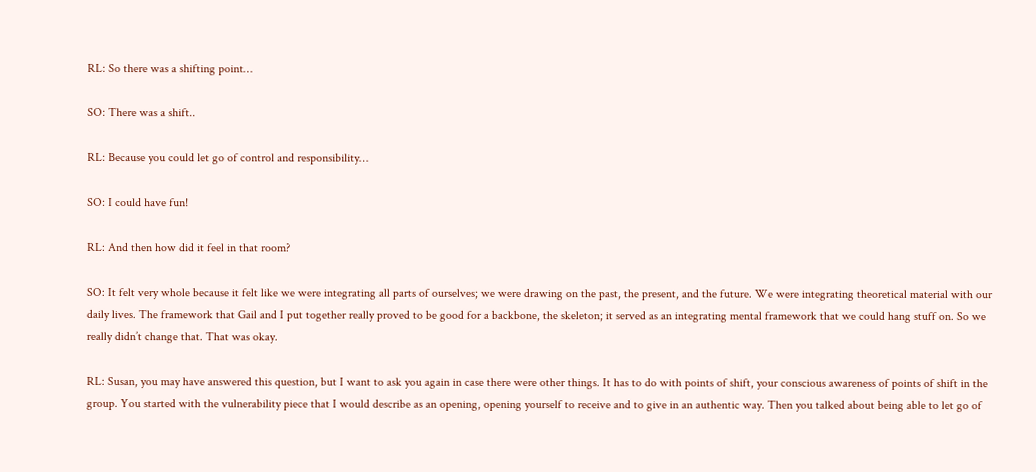RL: So there was a shifting point…

SO: There was a shift..

RL: Because you could let go of control and responsibility…

SO: I could have fun!

RL: And then how did it feel in that room?

SO: It felt very whole because it felt like we were integrating all parts of ourselves; we were drawing on the past, the present, and the future. We were integrating theoretical material with our daily lives. The framework that Gail and I put together really proved to be good for a backbone, the skeleton; it served as an integrating mental framework that we could hang stuff on. So we really didn’t change that. That was okay.

RL: Susan, you may have answered this question, but I want to ask you again in case there were other things. It has to do with points of shift, your conscious awareness of points of shift in the group. You started with the vulnerability piece that I would describe as an opening, opening yourself to receive and to give in an authentic way. Then you talked about being able to let go of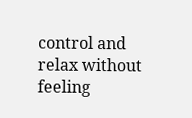control and relax without feeling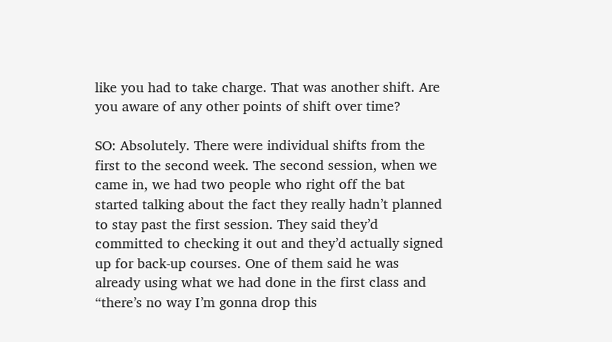like you had to take charge. That was another shift. Are you aware of any other points of shift over time?

SO: Absolutely. There were individual shifts from the first to the second week. The second session, when we came in, we had two people who right off the bat started talking about the fact they really hadn’t planned to stay past the first session. They said they’d committed to checking it out and they’d actually signed up for back-up courses. One of them said he was already using what we had done in the first class and “there’s no way I’m gonna drop this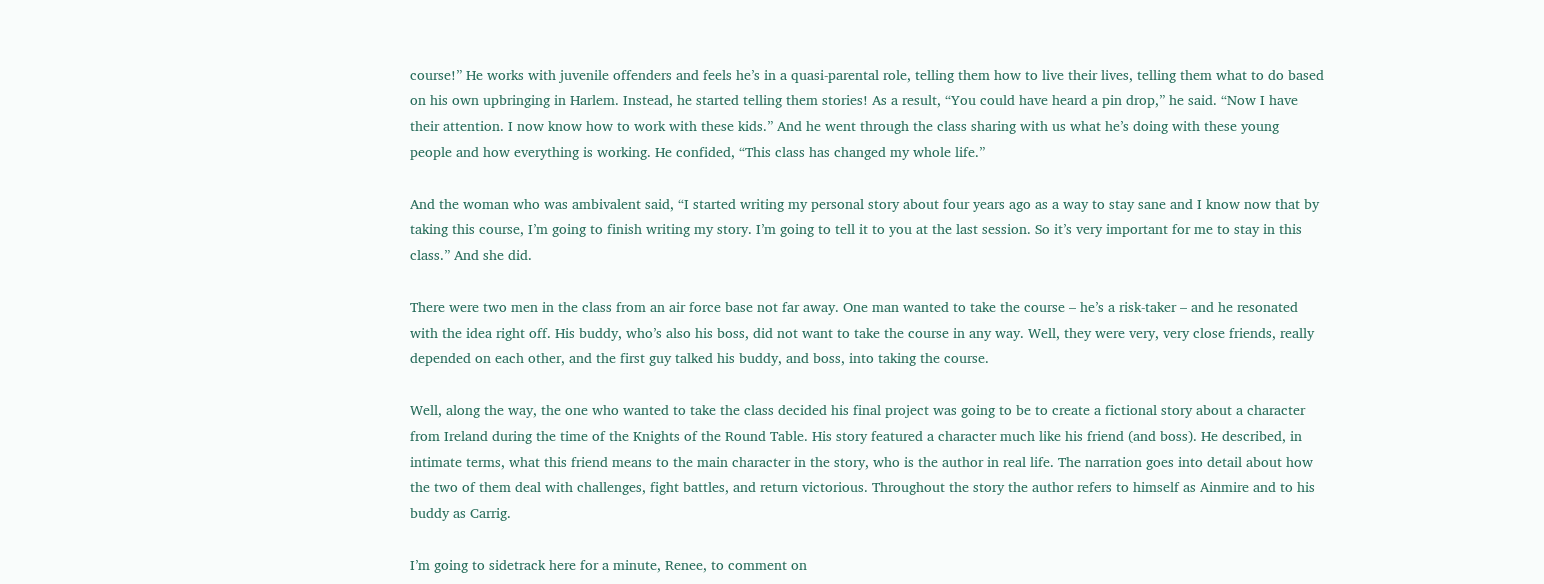course!” He works with juvenile offenders and feels he’s in a quasi-parental role, telling them how to live their lives, telling them what to do based on his own upbringing in Harlem. Instead, he started telling them stories! As a result, “You could have heard a pin drop,” he said. “Now I have their attention. I now know how to work with these kids.” And he went through the class sharing with us what he’s doing with these young people and how everything is working. He confided, “This class has changed my whole life.”

And the woman who was ambivalent said, “I started writing my personal story about four years ago as a way to stay sane and I know now that by taking this course, I’m going to finish writing my story. I’m going to tell it to you at the last session. So it’s very important for me to stay in this class.” And she did.

There were two men in the class from an air force base not far away. One man wanted to take the course – he’s a risk-taker – and he resonated with the idea right off. His buddy, who’s also his boss, did not want to take the course in any way. Well, they were very, very close friends, really depended on each other, and the first guy talked his buddy, and boss, into taking the course.

Well, along the way, the one who wanted to take the class decided his final project was going to be to create a fictional story about a character from Ireland during the time of the Knights of the Round Table. His story featured a character much like his friend (and boss). He described, in intimate terms, what this friend means to the main character in the story, who is the author in real life. The narration goes into detail about how the two of them deal with challenges, fight battles, and return victorious. Throughout the story the author refers to himself as Ainmire and to his buddy as Carrig.

I’m going to sidetrack here for a minute, Renee, to comment on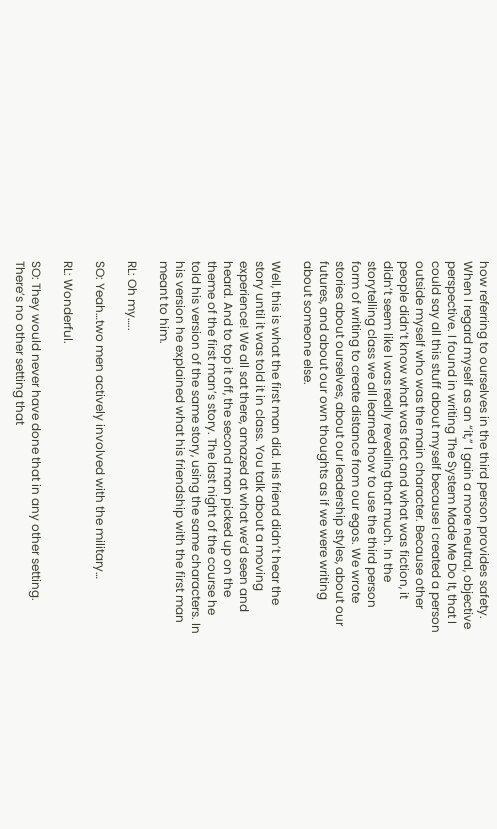how referring to ourselves in the third person provides safety. When I regard myself as an “it,” I gain a more neutral, objective perspective. I found in writing The System Made Me Do It, that I could say all this stuff about myself because I created a person outside myself who was the main character. Because other people didn’t know what was fact and what was fiction, it didn’t seem like I was really revealing that much. In the storytelling class we all learned how to use the third person form of writing to create distance from our egos. We wrote stories about ourselves, about our leadership styles, about our futures, and about our own thoughts as if we were writing about someone else.

Well, this is what the first man did. His friend didn’t hear the story until it was told it in class. You talk about a moving experience! We all sat there, amazed at what we’d seen and heard. And to top it off, the second man picked up on the theme of the first man’s story. The last night of the course he told his version of the same story, using the same characters. In his version he explained what his friendship with the first man meant to him.

RL: Oh my…..

SO: Yeah…two men actively involved with the military…

RL: Wonderful.

SO: They would never have done that in any other setting. There’s no other setting that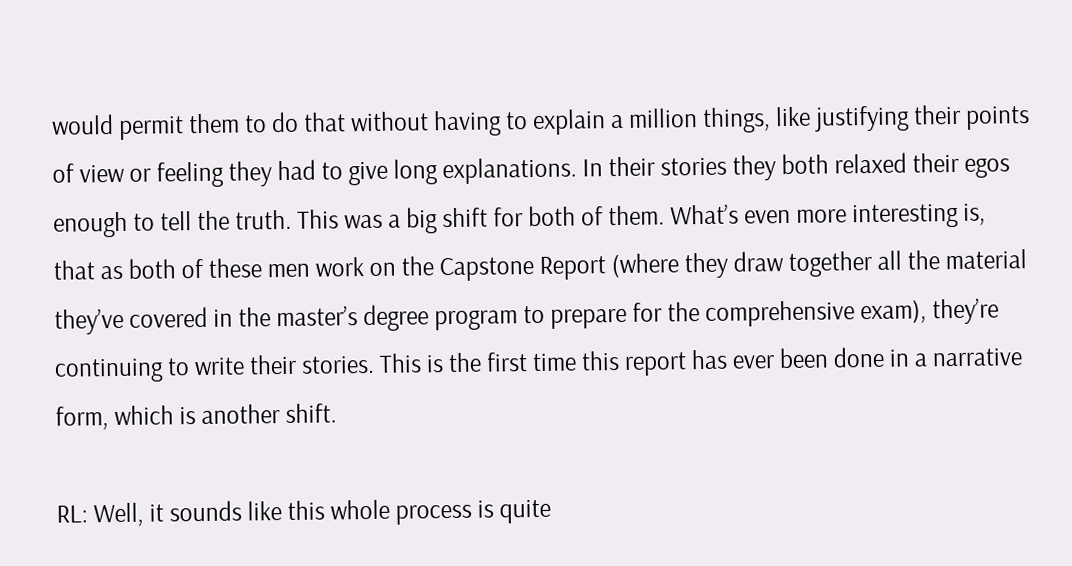would permit them to do that without having to explain a million things, like justifying their points of view or feeling they had to give long explanations. In their stories they both relaxed their egos enough to tell the truth. This was a big shift for both of them. What’s even more interesting is, that as both of these men work on the Capstone Report (where they draw together all the material they’ve covered in the master’s degree program to prepare for the comprehensive exam), they’re continuing to write their stories. This is the first time this report has ever been done in a narrative form, which is another shift.

RL: Well, it sounds like this whole process is quite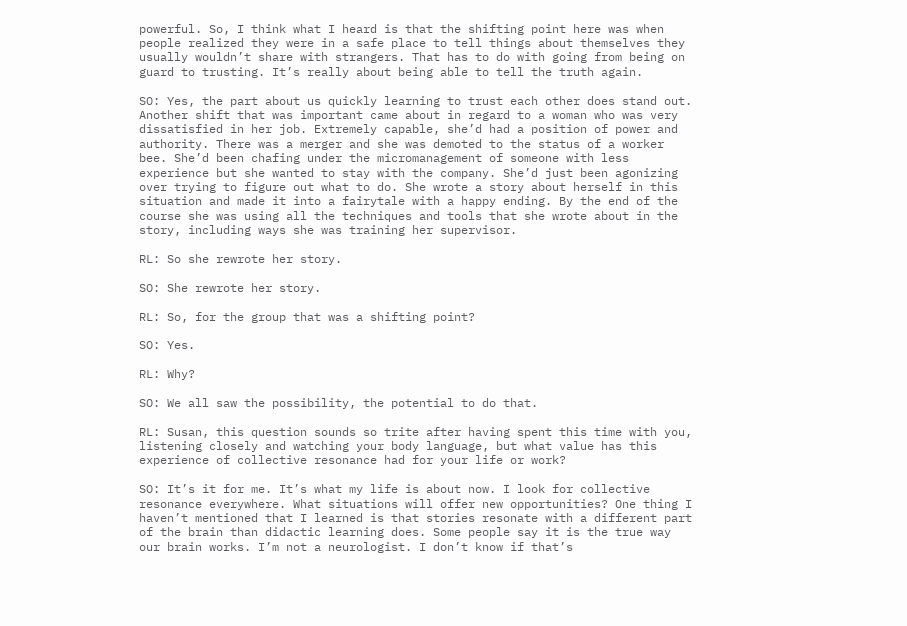powerful. So, I think what I heard is that the shifting point here was when people realized they were in a safe place to tell things about themselves they usually wouldn’t share with strangers. That has to do with going from being on guard to trusting. It’s really about being able to tell the truth again.

SO: Yes, the part about us quickly learning to trust each other does stand out. Another shift that was important came about in regard to a woman who was very dissatisfied in her job. Extremely capable, she’d had a position of power and authority. There was a merger and she was demoted to the status of a worker bee. She’d been chafing under the micromanagement of someone with less experience but she wanted to stay with the company. She’d just been agonizing over trying to figure out what to do. She wrote a story about herself in this situation and made it into a fairytale with a happy ending. By the end of the course she was using all the techniques and tools that she wrote about in the story, including ways she was training her supervisor.

RL: So she rewrote her story.

SO: She rewrote her story.

RL: So, for the group that was a shifting point?

SO: Yes.

RL: Why?

SO: We all saw the possibility, the potential to do that.

RL: Susan, this question sounds so trite after having spent this time with you, listening closely and watching your body language, but what value has this experience of collective resonance had for your life or work?

SO: It’s it for me. It’s what my life is about now. I look for collective resonance everywhere. What situations will offer new opportunities? One thing I haven’t mentioned that I learned is that stories resonate with a different part of the brain than didactic learning does. Some people say it is the true way our brain works. I’m not a neurologist. I don’t know if that’s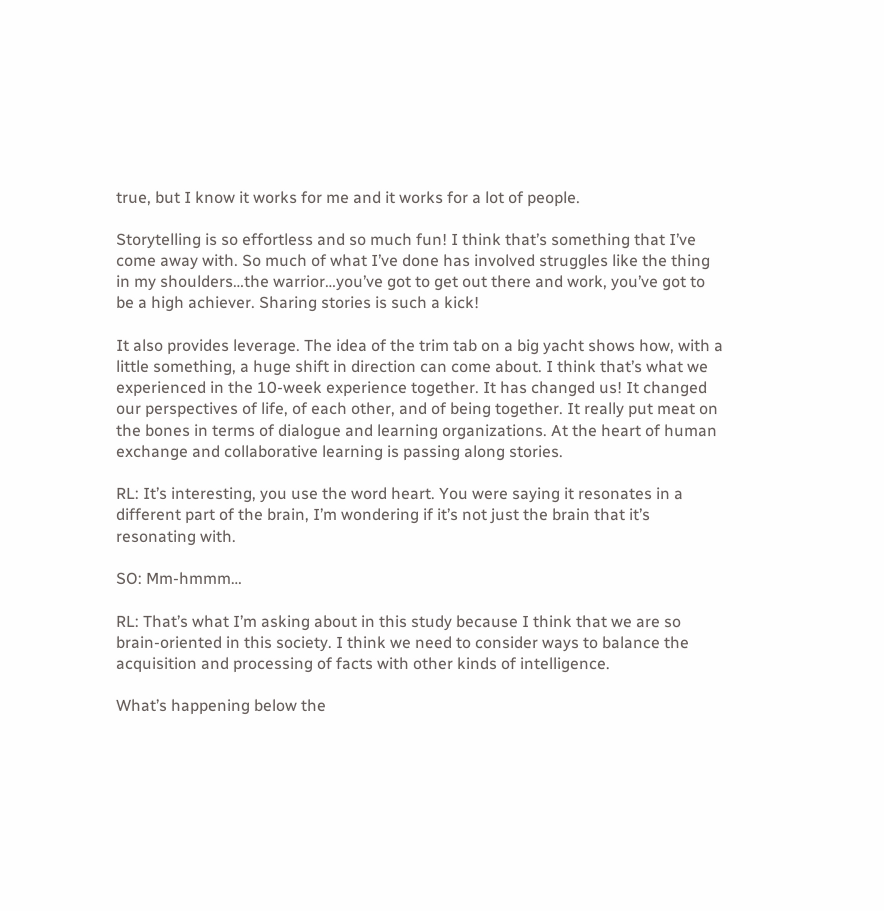true, but I know it works for me and it works for a lot of people.

Storytelling is so effortless and so much fun! I think that’s something that I’ve come away with. So much of what I’ve done has involved struggles like the thing in my shoulders…the warrior…you’ve got to get out there and work, you’ve got to be a high achiever. Sharing stories is such a kick!

It also provides leverage. The idea of the trim tab on a big yacht shows how, with a little something, a huge shift in direction can come about. I think that’s what we experienced in the 10-week experience together. It has changed us! It changed our perspectives of life, of each other, and of being together. It really put meat on the bones in terms of dialogue and learning organizations. At the heart of human exchange and collaborative learning is passing along stories.

RL: It’s interesting, you use the word heart. You were saying it resonates in a different part of the brain, I’m wondering if it’s not just the brain that it’s resonating with.

SO: Mm-hmmm…

RL: That’s what I’m asking about in this study because I think that we are so brain-oriented in this society. I think we need to consider ways to balance the acquisition and processing of facts with other kinds of intelligence.

What’s happening below the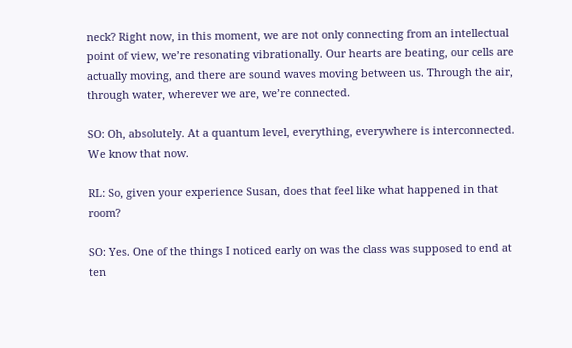neck? Right now, in this moment, we are not only connecting from an intellectual point of view, we’re resonating vibrationally. Our hearts are beating, our cells are actually moving, and there are sound waves moving between us. Through the air, through water, wherever we are, we’re connected.

SO: Oh, absolutely. At a quantum level, everything, everywhere is interconnected. We know that now.

RL: So, given your experience Susan, does that feel like what happened in that room?

SO: Yes. One of the things I noticed early on was the class was supposed to end at ten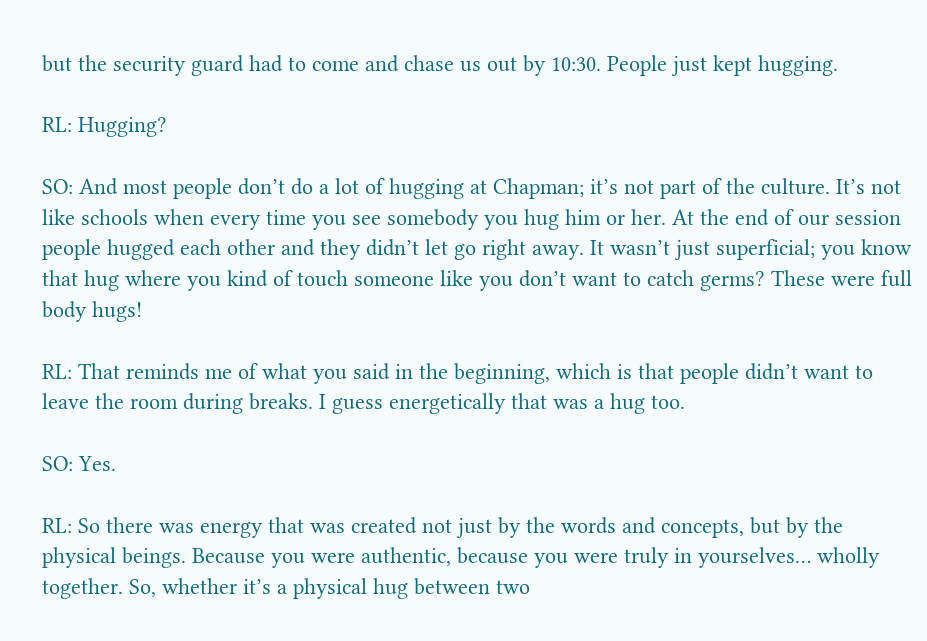but the security guard had to come and chase us out by 10:30. People just kept hugging.

RL: Hugging?

SO: And most people don’t do a lot of hugging at Chapman; it’s not part of the culture. It’s not like schools when every time you see somebody you hug him or her. At the end of our session people hugged each other and they didn’t let go right away. It wasn’t just superficial; you know that hug where you kind of touch someone like you don’t want to catch germs? These were full body hugs!

RL: That reminds me of what you said in the beginning, which is that people didn’t want to leave the room during breaks. I guess energetically that was a hug too.

SO: Yes.

RL: So there was energy that was created not just by the words and concepts, but by the physical beings. Because you were authentic, because you were truly in yourselves… wholly together. So, whether it’s a physical hug between two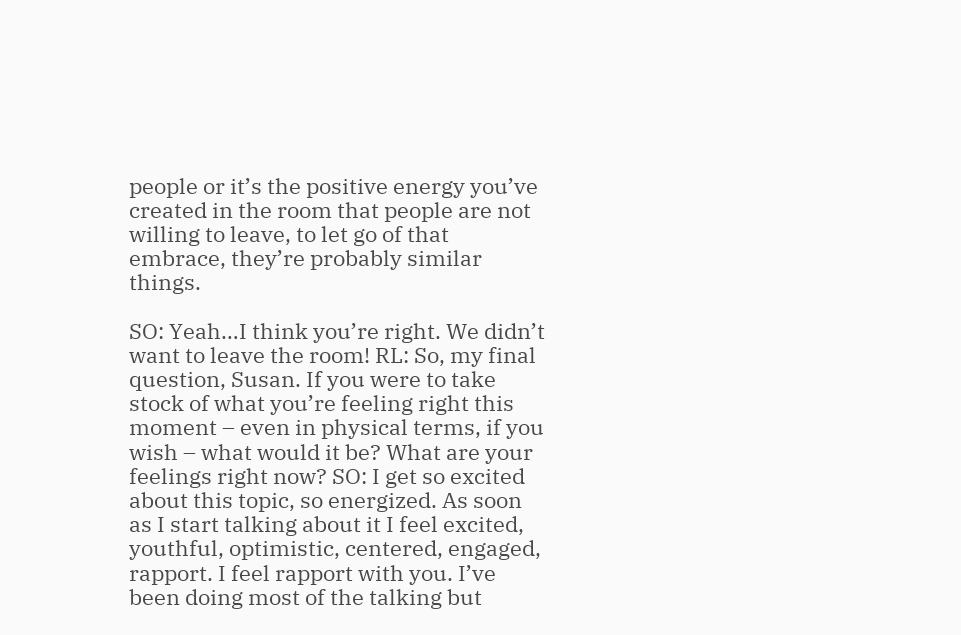people or it’s the positive energy you’ve created in the room that people are not willing to leave, to let go of that embrace, they’re probably similar things.

SO: Yeah…I think you’re right. We didn’t want to leave the room! RL: So, my final question, Susan. If you were to take stock of what you’re feeling right this moment – even in physical terms, if you wish – what would it be? What are your feelings right now? SO: I get so excited about this topic, so energized. As soon as I start talking about it I feel excited, youthful, optimistic, centered, engaged, rapport. I feel rapport with you. I’ve been doing most of the talking but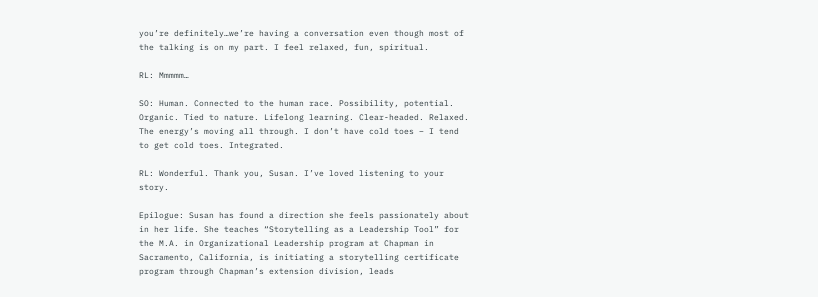you’re definitely…we’re having a conversation even though most of the talking is on my part. I feel relaxed, fun, spiritual.

RL: Mmmmm…

SO: Human. Connected to the human race. Possibility, potential. Organic. Tied to nature. Lifelong learning. Clear-headed. Relaxed. The energy’s moving all through. I don’t have cold toes – I tend to get cold toes. Integrated.

RL: Wonderful. Thank you, Susan. I’ve loved listening to your story.

Epilogue: Susan has found a direction she feels passionately about in her life. She teaches “Storytelling as a Leadership Tool” for the M.A. in Organizational Leadership program at Chapman in Sacramento, California, is initiating a storytelling certificate program through Chapman’s extension division, leads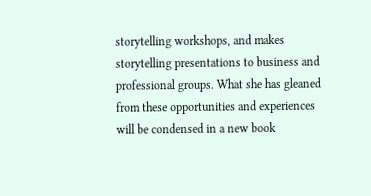storytelling workshops, and makes storytelling presentations to business and professional groups. What she has gleaned from these opportunities and experiences will be condensed in a new book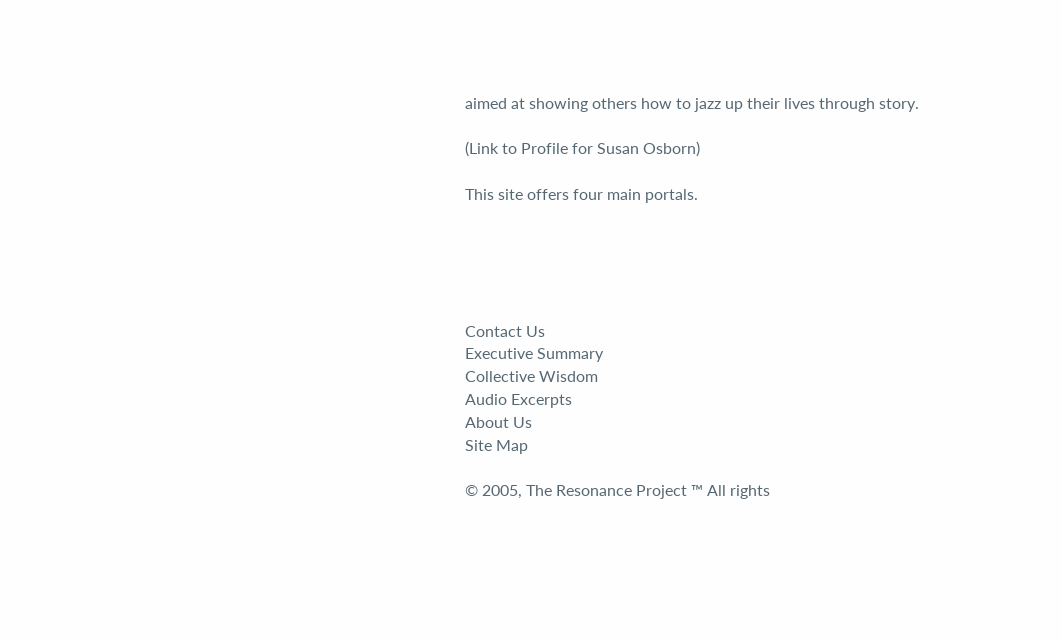aimed at showing others how to jazz up their lives through story.

(Link to Profile for Susan Osborn)

This site offers four main portals.





Contact Us
Executive Summary
Collective Wisdom
Audio Excerpts
About Us
Site Map

© 2005, The Resonance Project ™ All rights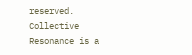reserved.
Collective Resonance is a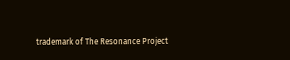trademark of The Resonance Project